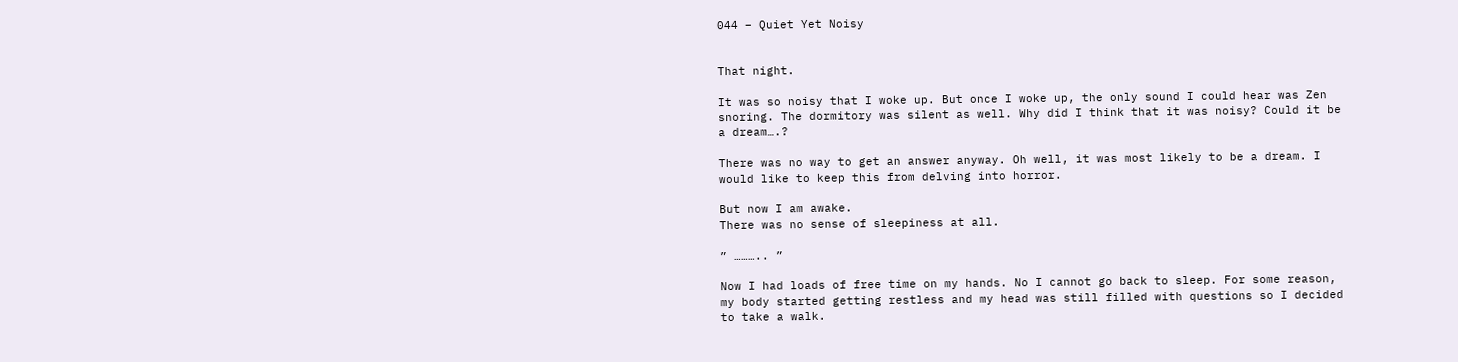044 – Quiet Yet Noisy


That night.

It was so noisy that I woke up. But once I woke up, the only sound I could hear was Zen snoring. The dormitory was silent as well. Why did I think that it was noisy? Could it be a dream….?

There was no way to get an answer anyway. Oh well, it was most likely to be a dream. I would like to keep this from delving into horror.

But now I am awake.
There was no sense of sleepiness at all.

” ……….. ”

Now I had loads of free time on my hands. No I cannot go back to sleep. For some reason, my body started getting restless and my head was still filled with questions so I decided to take a walk.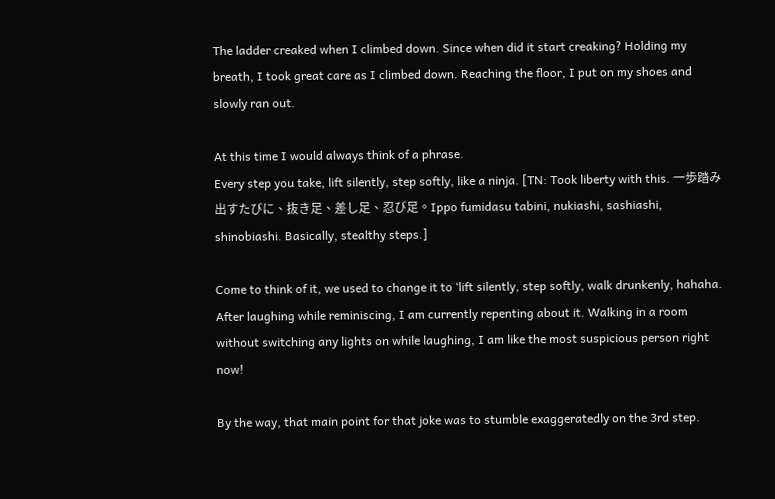The ladder creaked when I climbed down. Since when did it start creaking? Holding my breath, I took great care as I climbed down. Reaching the floor, I put on my shoes and slowly ran out.

At this time I would always think of a phrase.
Every step you take, lift silently, step softly, like a ninja. [TN: Took liberty with this. 一歩踏み出すたびに、抜き足、差し足、忍び足。Ippo fumidasu tabini, nukiashi, sashiashi, shinobiashi. Basically, stealthy steps.]

Come to think of it, we used to change it to ‘lift silently, step softly, walk drunkenly, hahaha. After laughing while reminiscing, I am currently repenting about it. Walking in a room without switching any lights on while laughing, I am like the most suspicious person right now!

By the way, that main point for that joke was to stumble exaggeratedly on the 3rd step.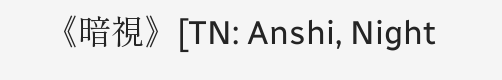《暗視》[TN: Anshi, Night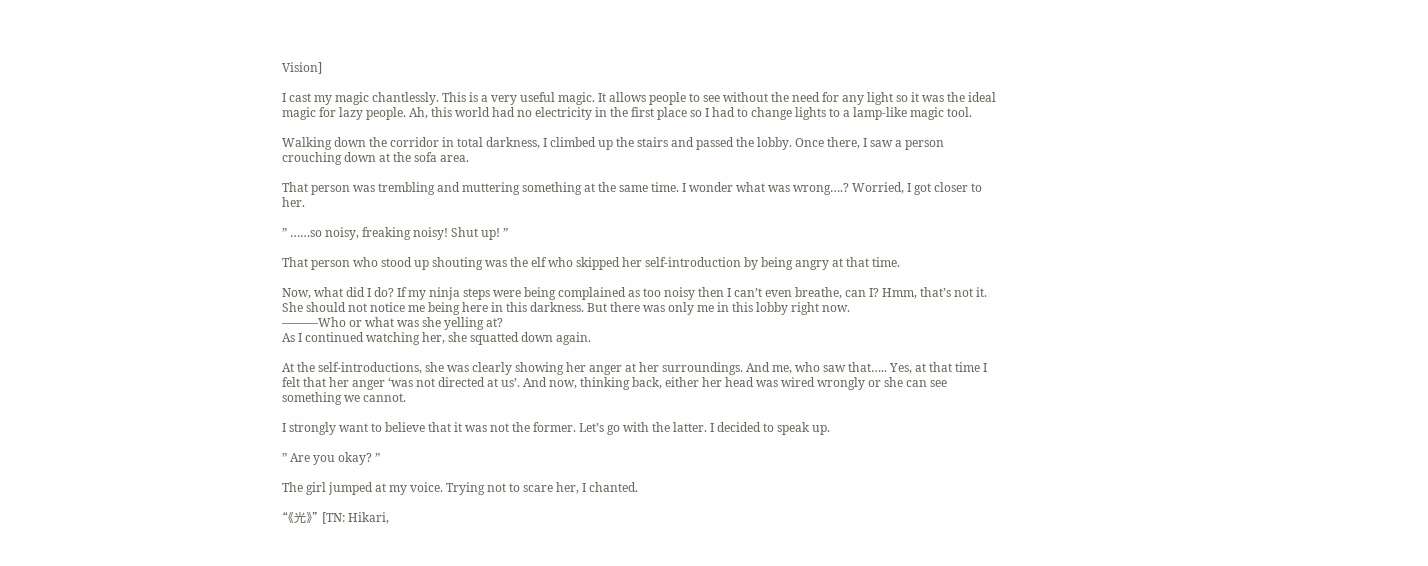Vision]

I cast my magic chantlessly. This is a very useful magic. It allows people to see without the need for any light so it was the ideal magic for lazy people. Ah, this world had no electricity in the first place so I had to change lights to a lamp-like magic tool.

Walking down the corridor in total darkness, I climbed up the stairs and passed the lobby. Once there, I saw a person crouching down at the sofa area.

That person was trembling and muttering something at the same time. I wonder what was wrong….? Worried, I got closer to her.

” ……so noisy, freaking noisy! Shut up! ”

That person who stood up shouting was the elf who skipped her self-introduction by being angry at that time.

Now, what did I do? If my ninja steps were being complained as too noisy then I can’t even breathe, can I? Hmm, that’s not it. She should not notice me being here in this darkness. But there was only me in this lobby right now.
―――Who or what was she yelling at?
As I continued watching her, she squatted down again.

At the self-introductions, she was clearly showing her anger at her surroundings. And me, who saw that….. Yes, at that time I felt that her anger ‘was not directed at us’. And now, thinking back, either her head was wired wrongly or she can see something we cannot.

I strongly want to believe that it was not the former. Let’s go with the latter. I decided to speak up.

” Are you okay? ”

The girl jumped at my voice. Trying not to scare her, I chanted.

“《光》” [TN: Hikari,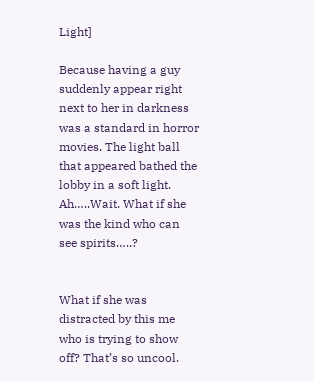Light]

Because having a guy suddenly appear right next to her in darkness was a standard in horror movies. The light ball that appeared bathed the lobby in a soft light.
Ah…..Wait. What if she was the kind who can see spirits…..?


What if she was distracted by this me who is trying to show off? That’s so uncool.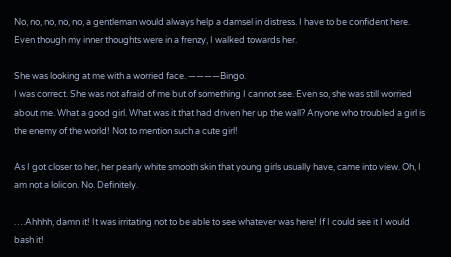No, no, no, no, no, a gentleman would always help a damsel in distress. I have to be confident here. Even though my inner thoughts were in a frenzy, I walked towards her.

She was looking at me with a worried face. ――――Bingo.
I was correct. She was not afraid of me but of something I cannot see. Even so, she was still worried about me. What a good girl. What was it that had driven her up the wall? Anyone who troubled a girl is the enemy of the world! Not to mention such a cute girl!

As I got closer to her, her pearly white smooth skin that young girls usually have, came into view. Oh, I am not a lolicon. No. Definitely.

….Ahhhh, damn it! It was irritating not to be able to see whatever was here! If I could see it I would bash it!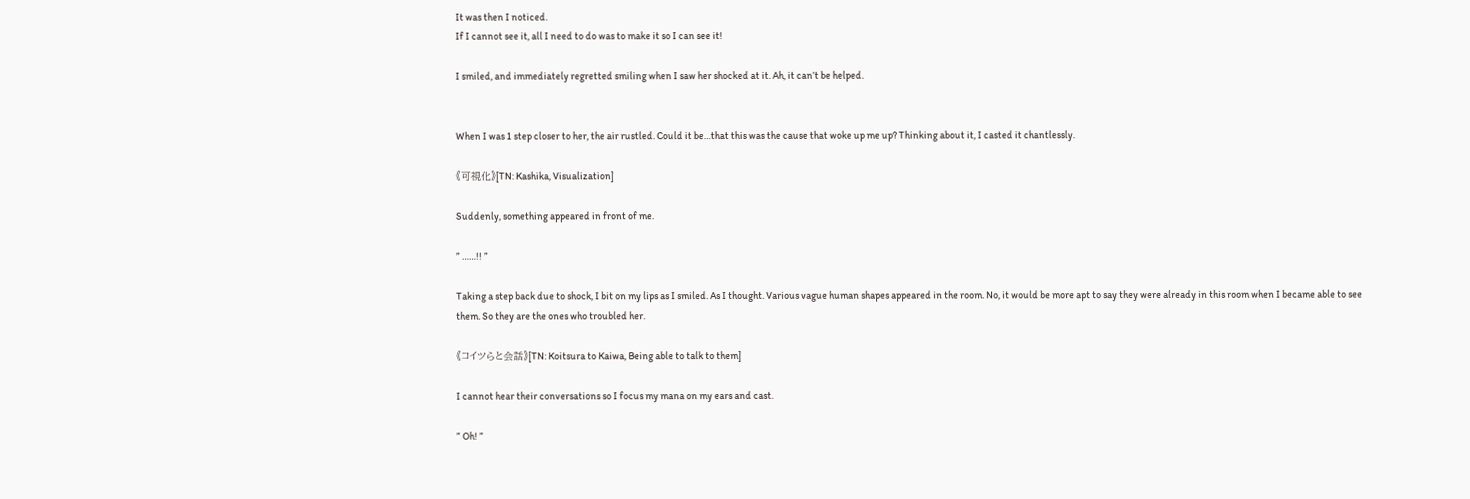It was then I noticed.
If I cannot see it, all I need to do was to make it so I can see it!

I smiled, and immediately regretted smiling when I saw her shocked at it. Ah, it can’t be helped.


When I was 1 step closer to her, the air rustled. Could it be…that this was the cause that woke up me up? Thinking about it, I casted it chantlessly.

《可視化》[TN: Kashika, Visualization]

Suddenly, something appeared in front of me.

” ……!! ”

Taking a step back due to shock, I bit on my lips as I smiled. As I thought. Various vague human shapes appeared in the room. No, it would be more apt to say they were already in this room when I became able to see them. So they are the ones who troubled her.

《コイツらと会話》[TN: Koitsura to Kaiwa, Being able to talk to them]

I cannot hear their conversations so I focus my mana on my ears and cast.

” Oh! ”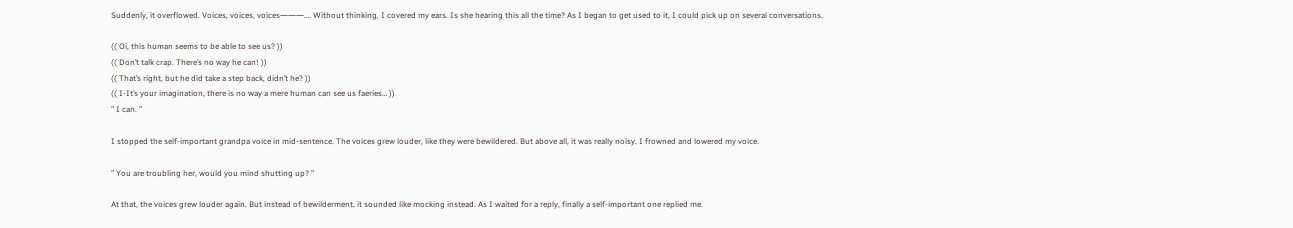Suddenly, it overflowed. Voices, voices, voices―――…. Without thinking, I covered my ears. Is she hearing this all the time? As I began to get used to it, I could pick up on several conversations.

(( Oi, this human seems to be able to see us? ))
(( Don’t talk crap. There’s no way he can! ))
(( That’s right, but he did take a step back, didn’t he? ))
(( I-It’s your imagination, there is no way a mere human can see us faeries… ))
” I can. ”

I stopped the self-important grandpa voice in mid-sentence. The voices grew louder, like they were bewildered. But above all, it was really noisy. I frowned and lowered my voice.

” You are troubling her, would you mind shutting up? ”

At that, the voices grew louder again. But instead of bewilderment, it sounded like mocking instead. As I waited for a reply, finally a self-important one replied me.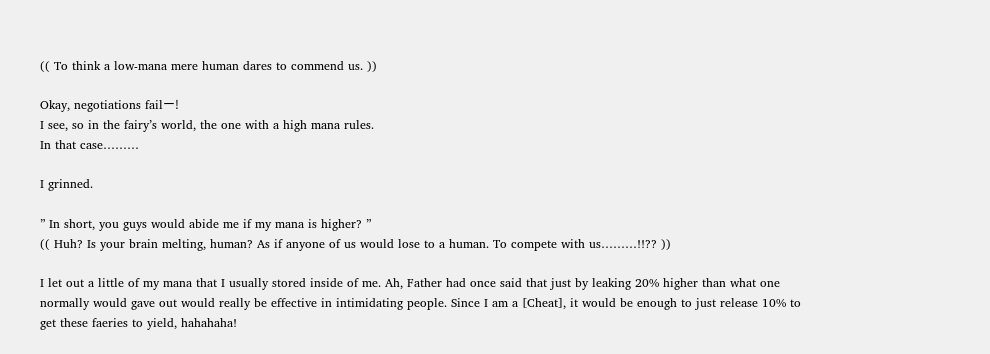(( To think a low-mana mere human dares to commend us. ))

Okay, negotiations failー!
I see, so in the fairy’s world, the one with a high mana rules.
In that case………

I grinned.

” In short, you guys would abide me if my mana is higher? ”
(( Huh? Is your brain melting, human? As if anyone of us would lose to a human. To compete with us………!!?? ))

I let out a little of my mana that I usually stored inside of me. Ah, Father had once said that just by leaking 20% higher than what one normally would gave out would really be effective in intimidating people. Since I am a [Cheat], it would be enough to just release 10% to get these faeries to yield, hahahaha!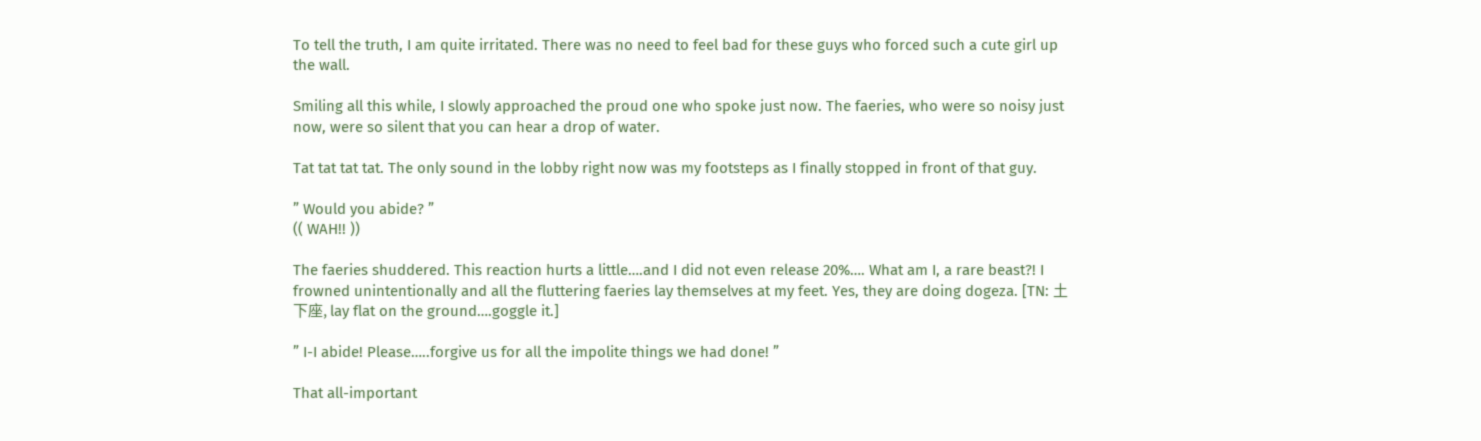To tell the truth, I am quite irritated. There was no need to feel bad for these guys who forced such a cute girl up the wall.

Smiling all this while, I slowly approached the proud one who spoke just now. The faeries, who were so noisy just now, were so silent that you can hear a drop of water.

Tat tat tat tat. The only sound in the lobby right now was my footsteps as I finally stopped in front of that guy.

” Would you abide? ”
(( WAH!! ))

The faeries shuddered. This reaction hurts a little….and I did not even release 20%…. What am I, a rare beast?! I frowned unintentionally and all the fluttering faeries lay themselves at my feet. Yes, they are doing dogeza. [TN: 土下座, lay flat on the ground….goggle it.]

” I-I abide! Please…..forgive us for all the impolite things we had done! ”

That all-important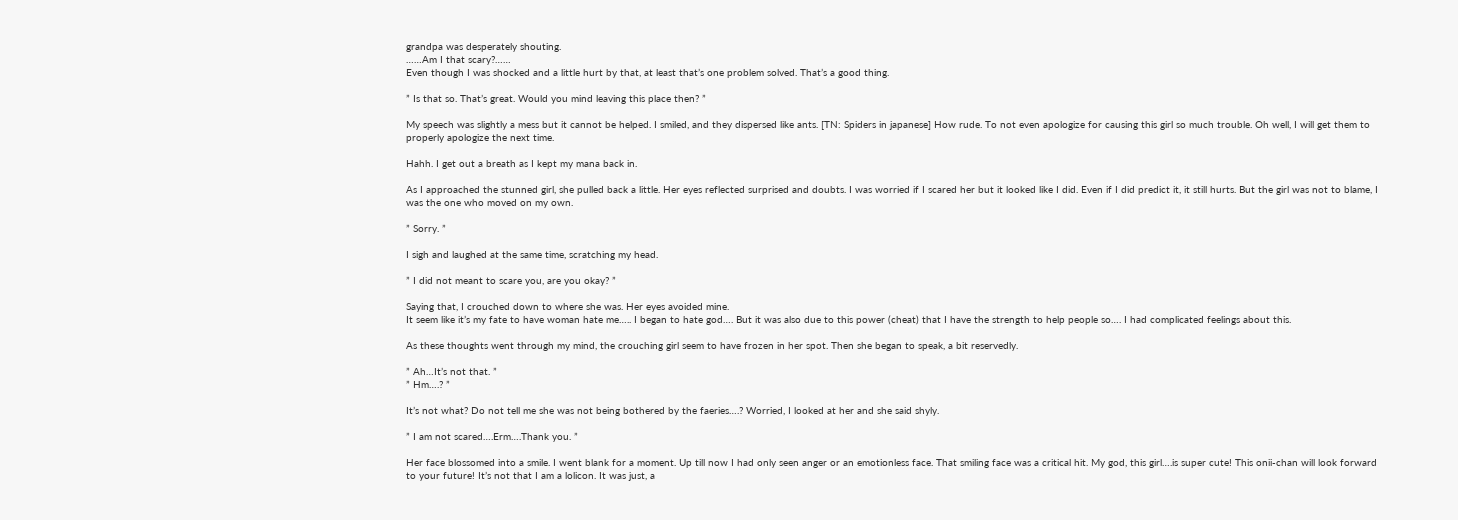grandpa was desperately shouting.
……Am I that scary?……
Even though I was shocked and a little hurt by that, at least that’s one problem solved. That’s a good thing.

” Is that so. That’s great. Would you mind leaving this place then? ”

My speech was slightly a mess but it cannot be helped. I smiled, and they dispersed like ants. [TN: Spiders in japanese] How rude. To not even apologize for causing this girl so much trouble. Oh well, I will get them to properly apologize the next time.

Hahh. I get out a breath as I kept my mana back in.

As I approached the stunned girl, she pulled back a little. Her eyes reflected surprised and doubts. I was worried if I scared her but it looked like I did. Even if I did predict it, it still hurts. But the girl was not to blame, I was the one who moved on my own.

” Sorry. ”

I sigh and laughed at the same time, scratching my head.

” I did not meant to scare you, are you okay? ”

Saying that, I crouched down to where she was. Her eyes avoided mine.
It seem like it’s my fate to have woman hate me….. I began to hate god…. But it was also due to this power (cheat) that I have the strength to help people so…. I had complicated feelings about this.

As these thoughts went through my mind, the crouching girl seem to have frozen in her spot. Then she began to speak, a bit reservedly.

” Ah…It’s not that. ”
” Hm….? ”

It’s not what? Do not tell me she was not being bothered by the faeries….? Worried, I looked at her and she said shyly.

” I am not scared….Erm….Thank you. ”

Her face blossomed into a smile. I went blank for a moment. Up till now I had only seen anger or an emotionless face. That smiling face was a critical hit. My god, this girl….is super cute! This onii-chan will look forward to your future! It’s not that I am a lolicon. It was just, a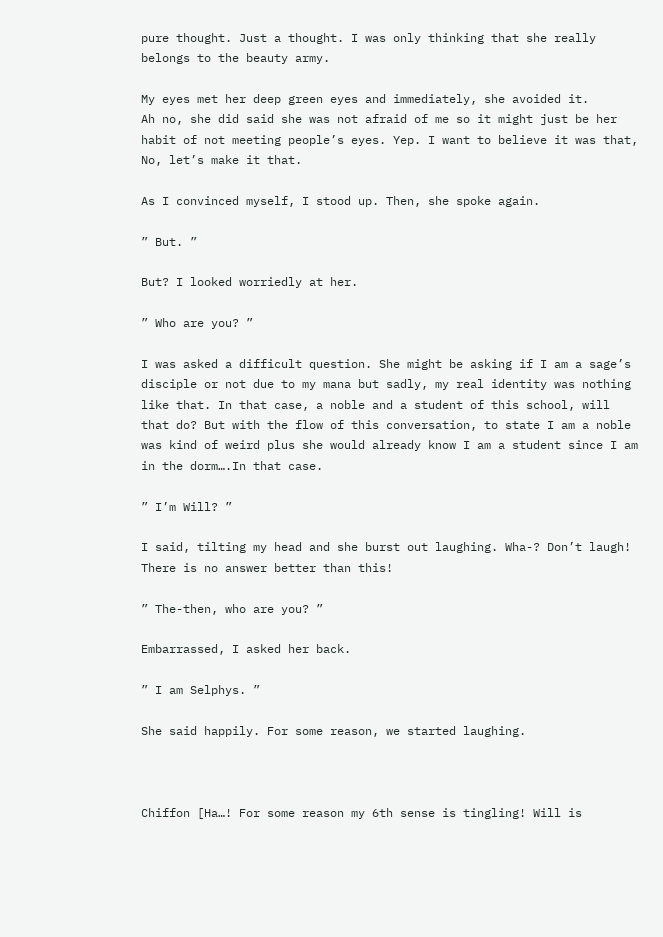pure thought. Just a thought. I was only thinking that she really belongs to the beauty army.

My eyes met her deep green eyes and immediately, she avoided it.
Ah no, she did said she was not afraid of me so it might just be her habit of not meeting people’s eyes. Yep. I want to believe it was that, No, let’s make it that.

As I convinced myself, I stood up. Then, she spoke again.

” But. ”

But? I looked worriedly at her.

” Who are you? ”

I was asked a difficult question. She might be asking if I am a sage’s disciple or not due to my mana but sadly, my real identity was nothing like that. In that case, a noble and a student of this school, will that do? But with the flow of this conversation, to state I am a noble was kind of weird plus she would already know I am a student since I am in the dorm….In that case.

” I’m Will? ”

I said, tilting my head and she burst out laughing. Wha-? Don’t laugh! There is no answer better than this!

” The-then, who are you? ”

Embarrassed, I asked her back.

” I am Selphys. ”

She said happily. For some reason, we started laughing.



Chiffon [Ha…! For some reason my 6th sense is tingling! Will is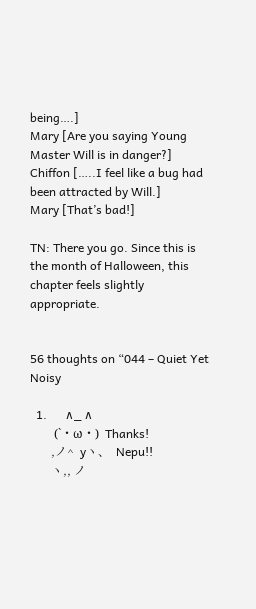being….]
Mary [Are you saying Young Master Will is in danger?]
Chiffon […..I feel like a bug had been attracted by Will.]
Mary [That’s bad!]

TN: There you go. Since this is the month of Halloween, this chapter feels slightly appropriate.


56 thoughts on “044 – Quiet Yet Noisy

  1.      ∧_ ∧
        (`・ω・)  Thanks!
       ,ノ^  yヽ、  Nepu!!
       ヽ,, ノ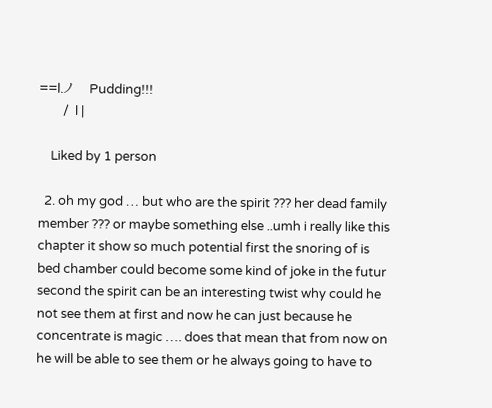==l.ノ    Pudding!!!
        /  l |

    Liked by 1 person

  2. oh my god … but who are the spirit ??? her dead family member ??? or maybe something else ..umh i really like this chapter it show so much potential first the snoring of is bed chamber could become some kind of joke in the futur second the spirit can be an interesting twist why could he not see them at first and now he can just because he concentrate is magic …. does that mean that from now on he will be able to see them or he always going to have to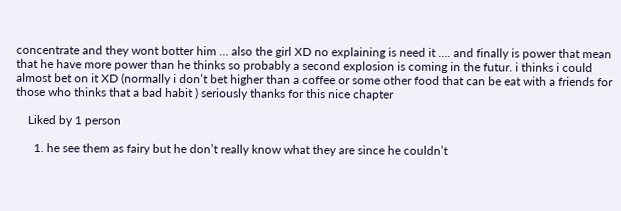concentrate and they wont botter him … also the girl XD no explaining is need it …. and finally is power that mean that he have more power than he thinks so probably a second explosion is coming in the futur. i thinks i could almost bet on it XD (normally i don’t bet higher than a coffee or some other food that can be eat with a friends for those who thinks that a bad habit ) seriously thanks for this nice chapter

    Liked by 1 person

      1. he see them as fairy but he don’t really know what they are since he couldn’t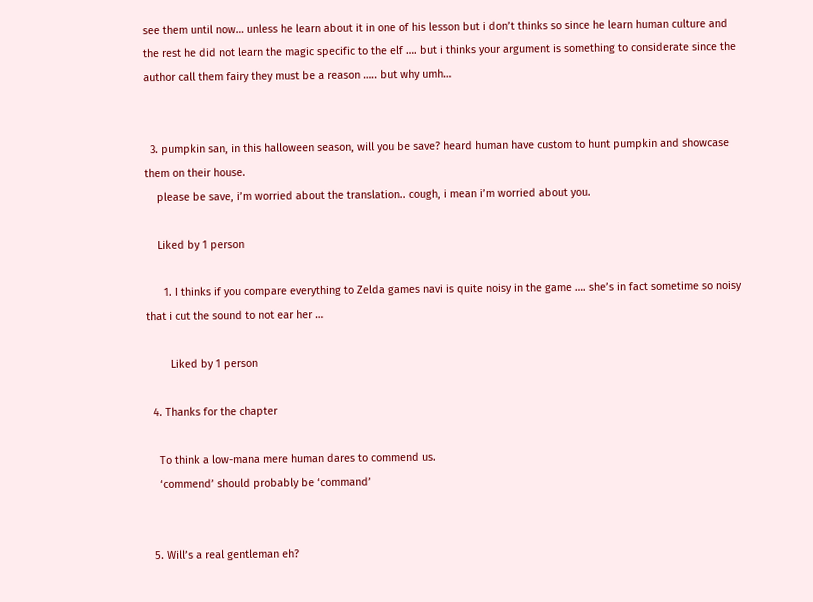see them until now… unless he learn about it in one of his lesson but i don’t thinks so since he learn human culture and the rest he did not learn the magic specific to the elf …. but i thinks your argument is something to considerate since the author call them fairy they must be a reason ….. but why umh…


  3. pumpkin san, in this halloween season, will you be save? heard human have custom to hunt pumpkin and showcase them on their house.
    please be save, i’m worried about the translation.. cough, i mean i’m worried about you.

    Liked by 1 person

      1. I thinks if you compare everything to Zelda games navi is quite noisy in the game …. she’s in fact sometime so noisy that i cut the sound to not ear her …

        Liked by 1 person

  4. Thanks for the chapter

    To think a low-mana mere human dares to commend us.
    ‘commend’ should probably be ‘command’


  5. Will’s a real gentleman eh?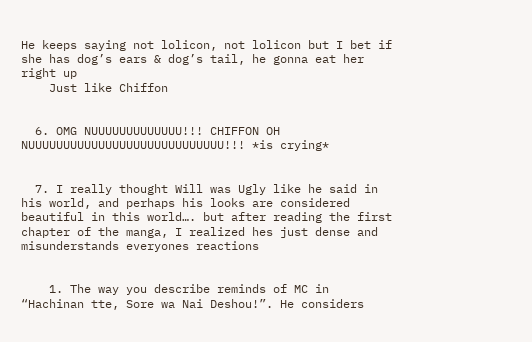He keeps saying not lolicon, not lolicon but I bet if she has dog’s ears & dog’s tail, he gonna eat her right up
    Just like Chiffon


  6. OMG NUUUUUUUUUUUUU!!! CHIFFON OH NUUUUUUUUUUUUUUUUUUUUUUUUUUUU!!! *is crying*


  7. I really thought Will was Ugly like he said in his world, and perhaps his looks are considered beautiful in this world…. but after reading the first chapter of the manga, I realized hes just dense and misunderstands everyones reactions


    1. The way you describe reminds of MC in “Hachinan tte, Sore wa Nai Deshou!”. He considers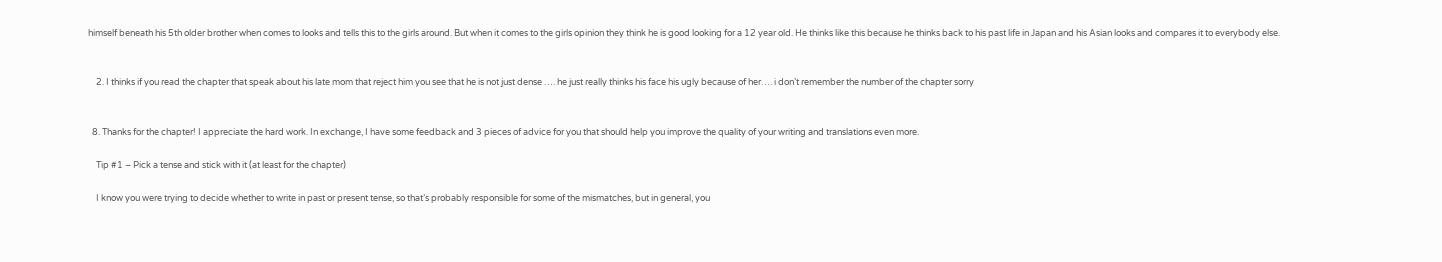himself beneath his 5th older brother when comes to looks and tells this to the girls around. But when it comes to the girls opinion they think he is good looking for a 12 year old. He thinks like this because he thinks back to his past life in Japan and his Asian looks and compares it to everybody else.


    2. I thinks if you read the chapter that speak about his late mom that reject him you see that he is not just dense …. he just really thinks his face his ugly because of her…. i don’t remember the number of the chapter sorry


  8. Thanks for the chapter! I appreciate the hard work. In exchange, I have some feedback and 3 pieces of advice for you that should help you improve the quality of your writing and translations even more.

    Tip #1 – Pick a tense and stick with it (at least for the chapter)

    I know you were trying to decide whether to write in past or present tense, so that’s probably responsible for some of the mismatches, but in general, you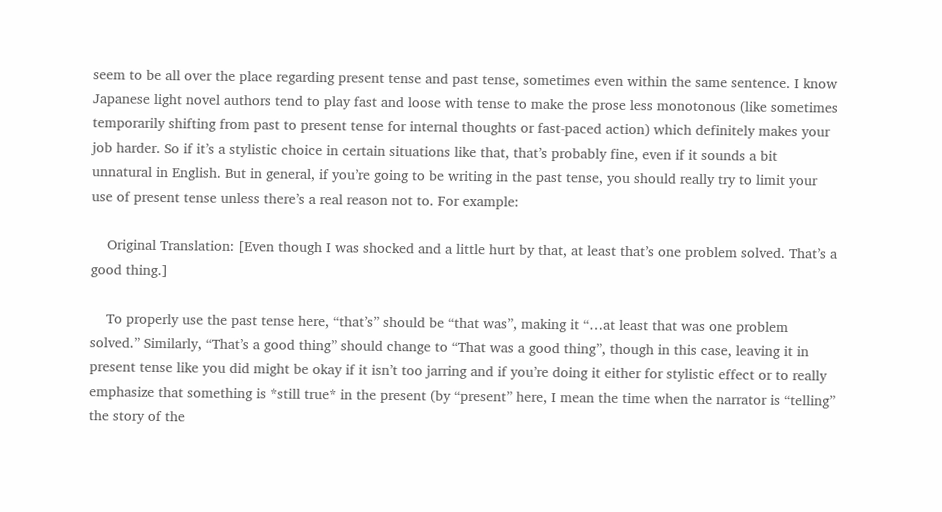seem to be all over the place regarding present tense and past tense, sometimes even within the same sentence. I know Japanese light novel authors tend to play fast and loose with tense to make the prose less monotonous (like sometimes temporarily shifting from past to present tense for internal thoughts or fast-paced action) which definitely makes your job harder. So if it’s a stylistic choice in certain situations like that, that’s probably fine, even if it sounds a bit unnatural in English. But in general, if you’re going to be writing in the past tense, you should really try to limit your use of present tense unless there’s a real reason not to. For example:

    Original Translation: [Even though I was shocked and a little hurt by that, at least that’s one problem solved. That’s a good thing.]

    To properly use the past tense here, “that’s” should be “that was”, making it “…at least that was one problem solved.” Similarly, “That’s a good thing” should change to “That was a good thing”, though in this case, leaving it in present tense like you did might be okay if it isn’t too jarring and if you’re doing it either for stylistic effect or to really emphasize that something is *still true* in the present (by “present” here, I mean the time when the narrator is “telling” the story of the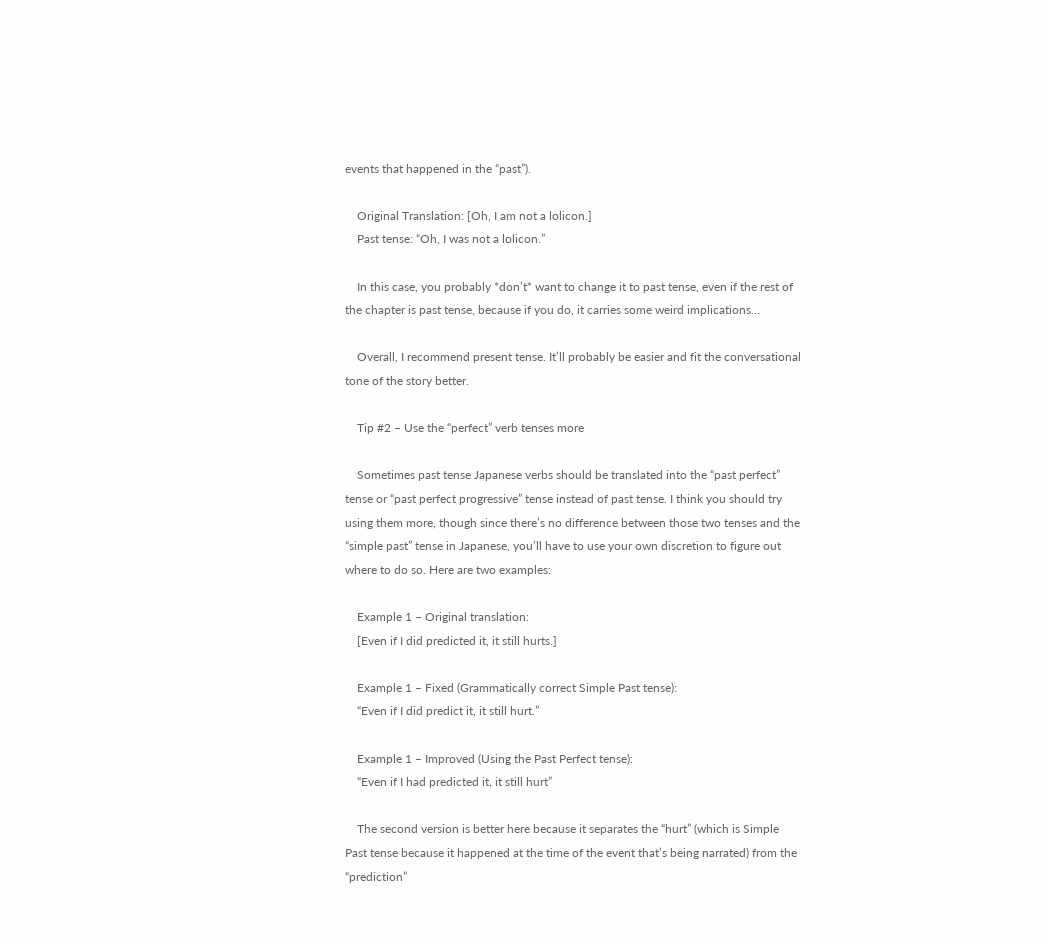events that happened in the “past”).

    Original Translation: [Oh, I am not a lolicon.]
    Past tense: “Oh, I was not a lolicon.”

    In this case, you probably *don’t* want to change it to past tense, even if the rest of the chapter is past tense, because if you do, it carries some weird implications…

    Overall, I recommend present tense. It’ll probably be easier and fit the conversational tone of the story better.

    Tip #2 – Use the “perfect” verb tenses more

    Sometimes past tense Japanese verbs should be translated into the “past perfect” tense or “past perfect progressive” tense instead of past tense. I think you should try using them more, though since there’s no difference between those two tenses and the “simple past” tense in Japanese, you’ll have to use your own discretion to figure out where to do so. Here are two examples:

    Example 1 – Original translation:
    [Even if I did predicted it, it still hurts.]

    Example 1 – Fixed (Grammatically correct Simple Past tense):
    “Even if I did predict it, it still hurt.”

    Example 1 – Improved (Using the Past Perfect tense):
    “Even if I had predicted it, it still hurt”

    The second version is better here because it separates the “hurt” (which is Simple Past tense because it happened at the time of the event that’s being narrated) from the “prediction”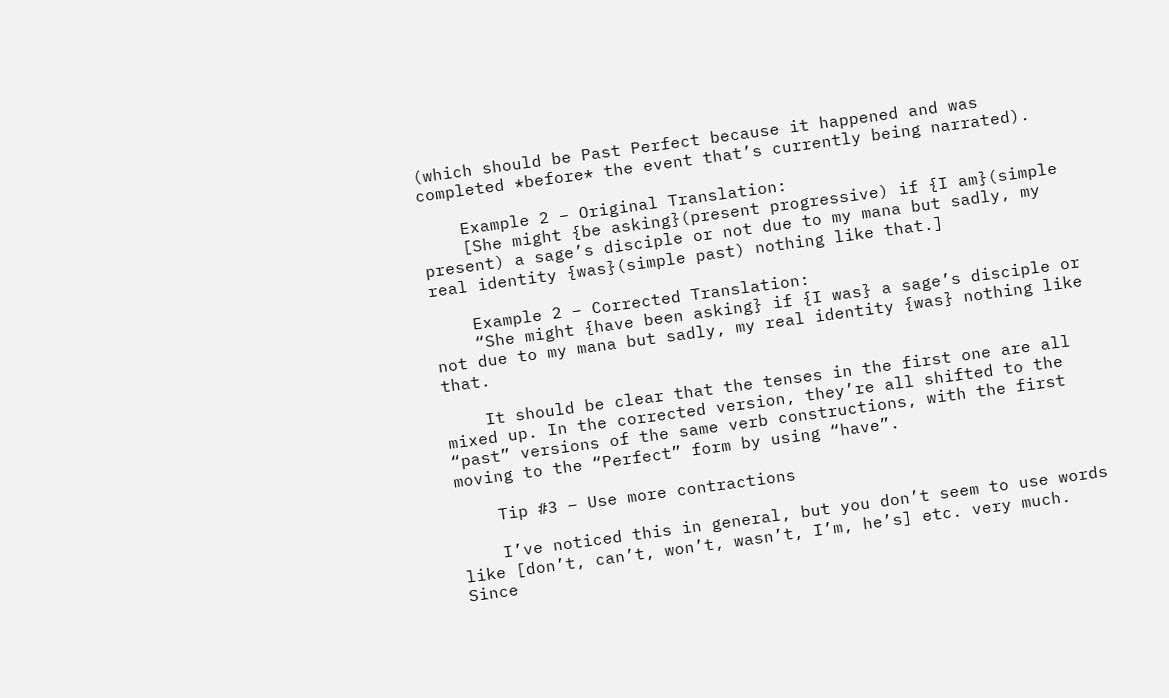(which should be Past Perfect because it happened and was completed *before* the event that’s currently being narrated).

    Example 2 – Original Translation:
    [She might {be asking}(present progressive) if {I am}(simple present) a sage’s disciple or not due to my mana but sadly, my real identity {was}(simple past) nothing like that.]

    Example 2 – Corrected Translation:
    “She might {have been asking} if {I was} a sage’s disciple or not due to my mana but sadly, my real identity {was} nothing like that.

    It should be clear that the tenses in the first one are all mixed up. In the corrected version, they’re all shifted to the “past” versions of the same verb constructions, with the first moving to the “Perfect” form by using “have”.

    Tip #3 – Use more contractions

    I’ve noticed this in general, but you don’t seem to use words like [don’t, can’t, won’t, wasn’t, I’m, he’s] etc. very much. Since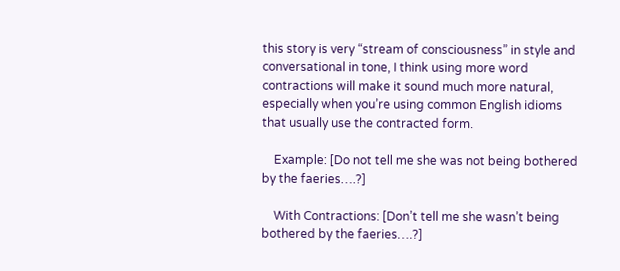this story is very “stream of consciousness” in style and conversational in tone, I think using more word contractions will make it sound much more natural, especially when you’re using common English idioms that usually use the contracted form.

    Example: [Do not tell me she was not being bothered by the faeries….?]

    With Contractions: [Don’t tell me she wasn’t being bothered by the faeries….?]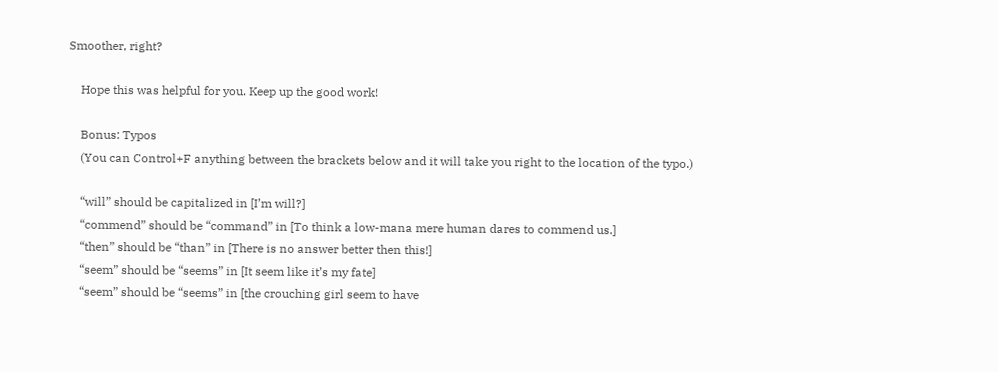Smoother, right?

    Hope this was helpful for you. Keep up the good work!

    Bonus: Typos
    (You can Control+F anything between the brackets below and it will take you right to the location of the typo.)

    “will” should be capitalized in [I’m will?]
    “commend” should be “command” in [To think a low-mana mere human dares to commend us.]
    “then” should be “than” in [There is no answer better then this!]
    “seem” should be “seems” in [It seem like it’s my fate]
    “seem” should be “seems” in [the crouching girl seem to have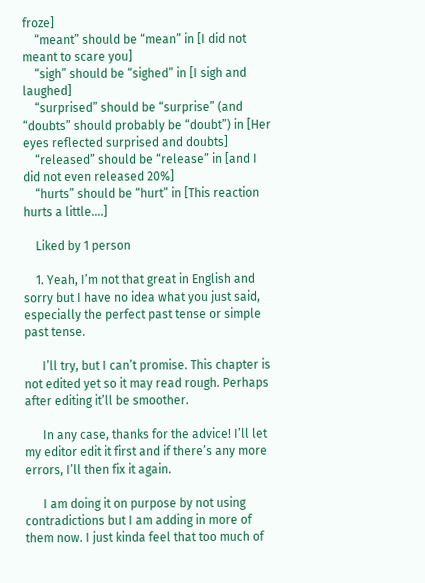froze]
    “meant” should be “mean” in [I did not meant to scare you]
    “sigh” should be “sighed” in [I sigh and laughed]
    “surprised” should be “surprise” (and “doubts” should probably be “doubt”) in [Her eyes reflected surprised and doubts]
    “released” should be “release” in [and I did not even released 20%]
    “hurts” should be “hurt” in [This reaction hurts a little….]

    Liked by 1 person

    1. Yeah, I’m not that great in English and sorry but I have no idea what you just said, especially the perfect past tense or simple past tense.

      I’ll try, but I can’t promise. This chapter is not edited yet so it may read rough. Perhaps after editing it’ll be smoother.

      In any case, thanks for the advice! I’ll let my editor edit it first and if there’s any more errors, I’ll then fix it again.

      I am doing it on purpose by not using contradictions but I am adding in more of them now. I just kinda feel that too much of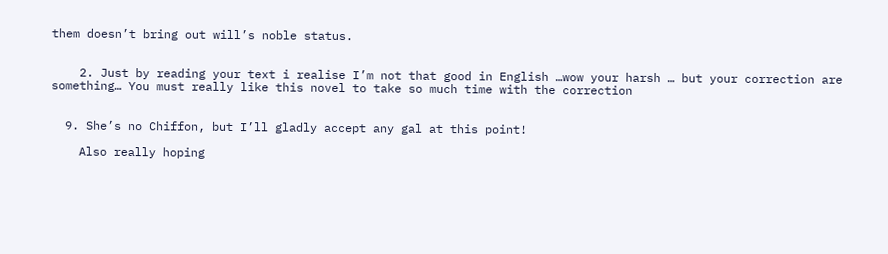them doesn’t bring out will’s noble status.


    2. Just by reading your text i realise I’m not that good in English …wow your harsh … but your correction are something… You must really like this novel to take so much time with the correction


  9. She’s no Chiffon, but I’ll gladly accept any gal at this point!

    Also really hoping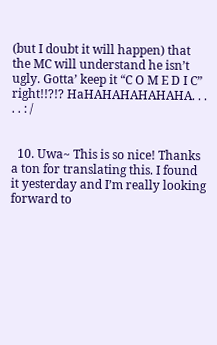(but I doubt it will happen) that the MC will understand he isn’t ugly. Gotta’ keep it “C O M E D I C” right!!?!? HaHAHAHAHAHAHA. . . . . : /


  10. Uwa~ This is so nice! Thanks a ton for translating this. I found it yesterday and I’m really looking forward to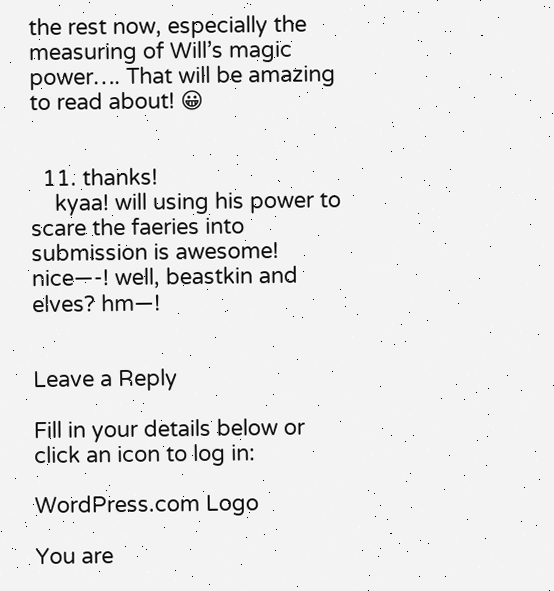the rest now, especially the measuring of Will’s magic power…. That will be amazing to read about! 😀


  11. thanks!
    kyaa! will using his power to scare the faeries into submission is awesome! nice—-! well, beastkin and elves? hm—!


Leave a Reply

Fill in your details below or click an icon to log in:

WordPress.com Logo

You are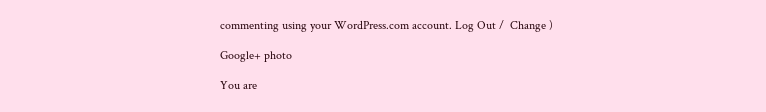commenting using your WordPress.com account. Log Out /  Change )

Google+ photo

You are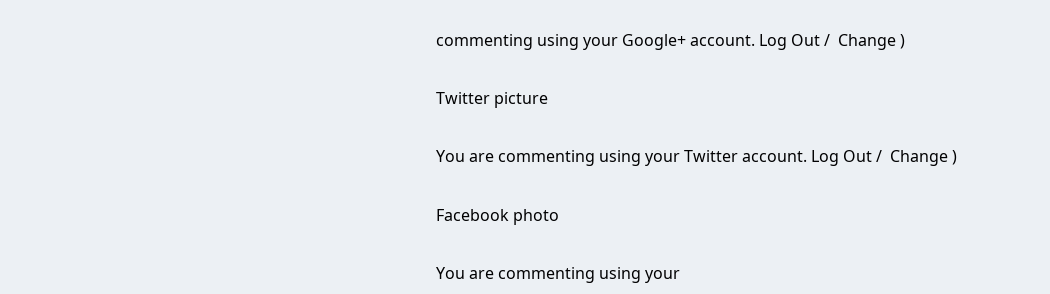commenting using your Google+ account. Log Out /  Change )

Twitter picture

You are commenting using your Twitter account. Log Out /  Change )

Facebook photo

You are commenting using your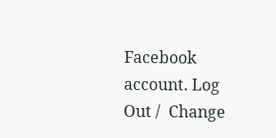Facebook account. Log Out /  Change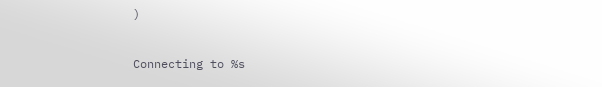)


Connecting to %s